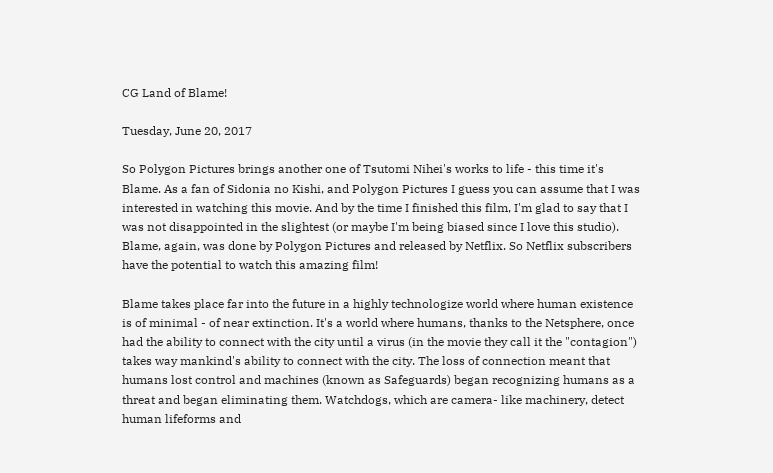CG Land of Blame!

Tuesday, June 20, 2017

So Polygon Pictures brings another one of Tsutomi Nihei's works to life - this time it's Blame. As a fan of Sidonia no Kishi, and Polygon Pictures I guess you can assume that I was interested in watching this movie. And by the time I finished this film, I'm glad to say that I was not disappointed in the slightest (or maybe I'm being biased since I love this studio). Blame, again, was done by Polygon Pictures and released by Netflix. So Netflix subscribers have the potential to watch this amazing film!

Blame takes place far into the future in a highly technologize world where human existence is of minimal - of near extinction. It's a world where humans, thanks to the Netsphere, once had the ability to connect with the city until a virus (in the movie they call it the "contagion") takes way mankind's ability to connect with the city. The loss of connection meant that humans lost control and machines (known as Safeguards) began recognizing humans as a threat and began eliminating them. Watchdogs, which are camera- like machinery, detect human lifeforms and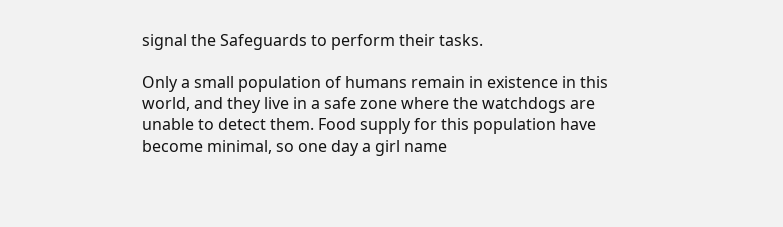signal the Safeguards to perform their tasks.

Only a small population of humans remain in existence in this world, and they live in a safe zone where the watchdogs are unable to detect them. Food supply for this population have become minimal, so one day a girl name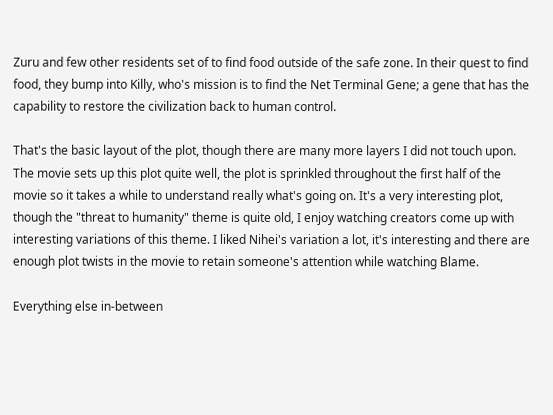Zuru and few other residents set of to find food outside of the safe zone. In their quest to find food, they bump into Killy, who's mission is to find the Net Terminal Gene; a gene that has the capability to restore the civilization back to human control.

That's the basic layout of the plot, though there are many more layers I did not touch upon. The movie sets up this plot quite well, the plot is sprinkled throughout the first half of the movie so it takes a while to understand really what's going on. It's a very interesting plot, though the "threat to humanity" theme is quite old, I enjoy watching creators come up with interesting variations of this theme. I liked Nihei's variation a lot, it's interesting and there are enough plot twists in the movie to retain someone's attention while watching Blame.

Everything else in-between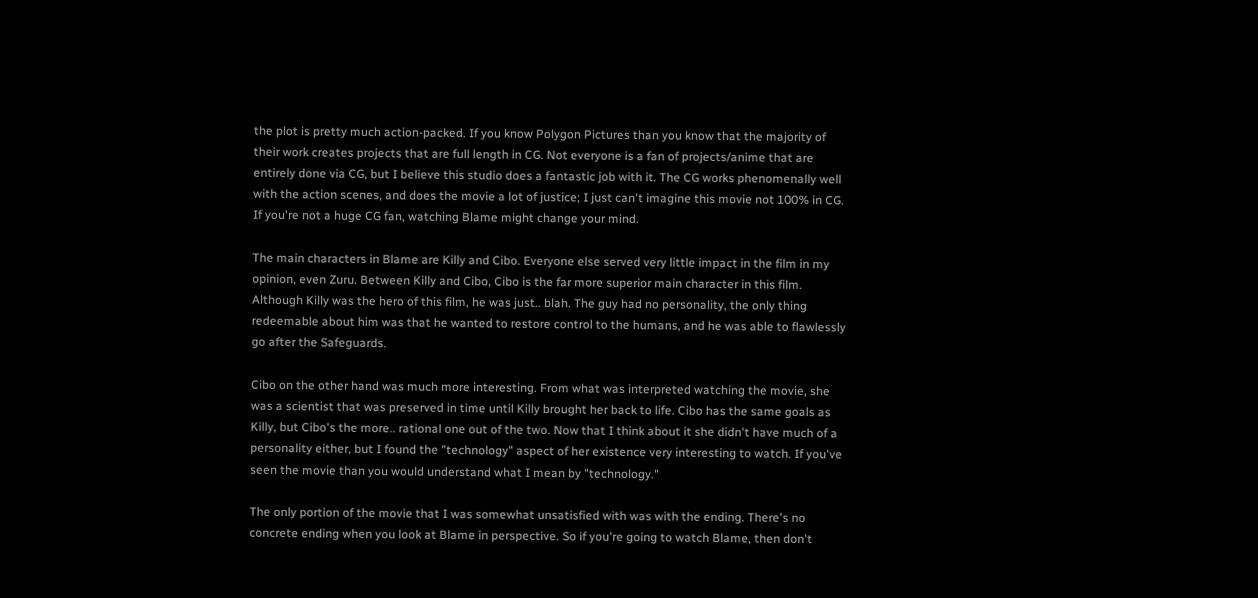the plot is pretty much action-packed. If you know Polygon Pictures than you know that the majority of their work creates projects that are full length in CG. Not everyone is a fan of projects/anime that are entirely done via CG, but I believe this studio does a fantastic job with it. The CG works phenomenally well with the action scenes, and does the movie a lot of justice; I just can't imagine this movie not 100% in CG. If you're not a huge CG fan, watching Blame might change your mind.

The main characters in Blame are Killy and Cibo. Everyone else served very little impact in the film in my opinion, even Zuru. Between Killy and Cibo, Cibo is the far more superior main character in this film. Although Killy was the hero of this film, he was just.. blah. The guy had no personality, the only thing redeemable about him was that he wanted to restore control to the humans, and he was able to flawlessly go after the Safeguards.

Cibo on the other hand was much more interesting. From what was interpreted watching the movie, she was a scientist that was preserved in time until Killy brought her back to life. Cibo has the same goals as Killy, but Cibo's the more.. rational one out of the two. Now that I think about it she didn't have much of a personality either, but I found the "technology" aspect of her existence very interesting to watch. If you've seen the movie than you would understand what I mean by "technology."

The only portion of the movie that I was somewhat unsatisfied with was with the ending. There's no concrete ending when you look at Blame in perspective. So if you're going to watch Blame, then don't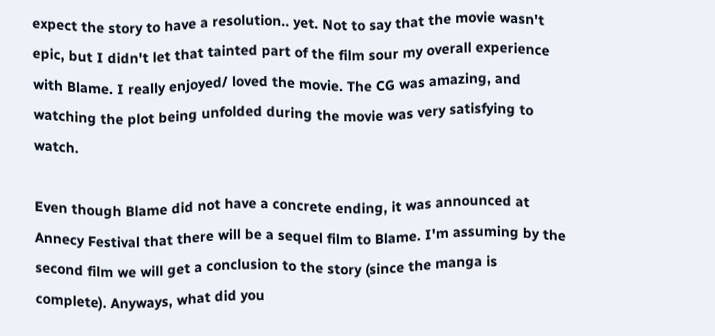expect the story to have a resolution.. yet. Not to say that the movie wasn't epic, but I didn't let that tainted part of the film sour my overall experience with Blame. I really enjoyed/ loved the movie. The CG was amazing, and watching the plot being unfolded during the movie was very satisfying to watch.

Even though Blame did not have a concrete ending, it was announced at Annecy Festival that there will be a sequel film to Blame. I'm assuming by the second film we will get a conclusion to the story (since the manga is complete). Anyways, what did you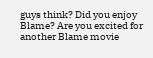guys think? Did you enjoy Blame? Are you excited for another Blame movie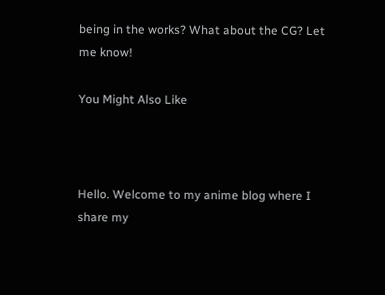being in the works? What about the CG? Let me know!

You Might Also Like



Hello. Welcome to my anime blog where I share my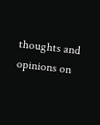thoughts and opinions on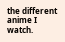the different anime I watch.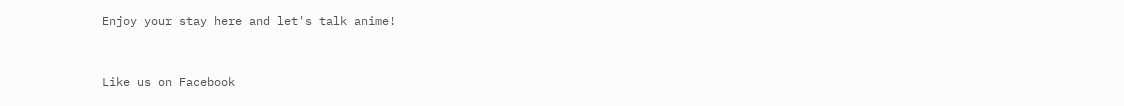Enjoy your stay here and let's talk anime!


Like us on Facebook